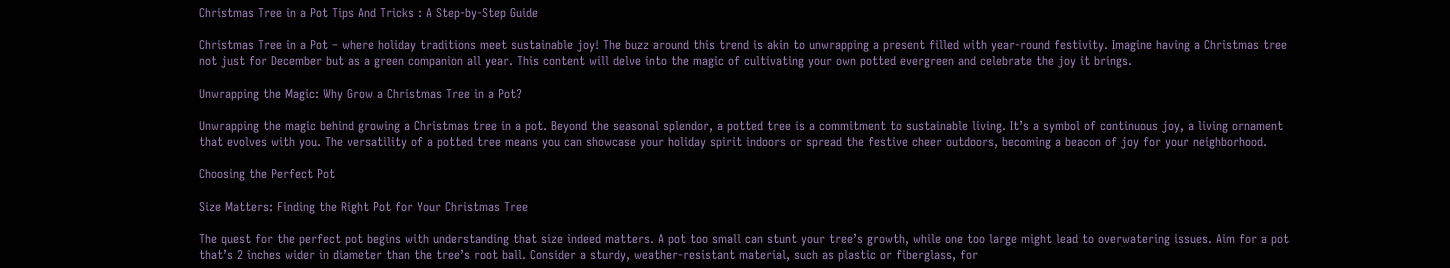Christmas Tree in a Pot Tips And Tricks : A Step-by-Step Guide

Christmas Tree in a Pot – where holiday traditions meet sustainable joy! The buzz around this trend is akin to unwrapping a present filled with year-round festivity. Imagine having a Christmas tree not just for December but as a green companion all year. This content will delve into the magic of cultivating your own potted evergreen and celebrate the joy it brings.

Unwrapping the Magic: Why Grow a Christmas Tree in a Pot?

Unwrapping the magic behind growing a Christmas tree in a pot. Beyond the seasonal splendor, a potted tree is a commitment to sustainable living. It’s a symbol of continuous joy, a living ornament that evolves with you. The versatility of a potted tree means you can showcase your holiday spirit indoors or spread the festive cheer outdoors, becoming a beacon of joy for your neighborhood.

Choosing the Perfect Pot

Size Matters: Finding the Right Pot for Your Christmas Tree

The quest for the perfect pot begins with understanding that size indeed matters. A pot too small can stunt your tree’s growth, while one too large might lead to overwatering issues. Aim for a pot that’s 2 inches wider in diameter than the tree’s root ball. Consider a sturdy, weather-resistant material, such as plastic or fiberglass, for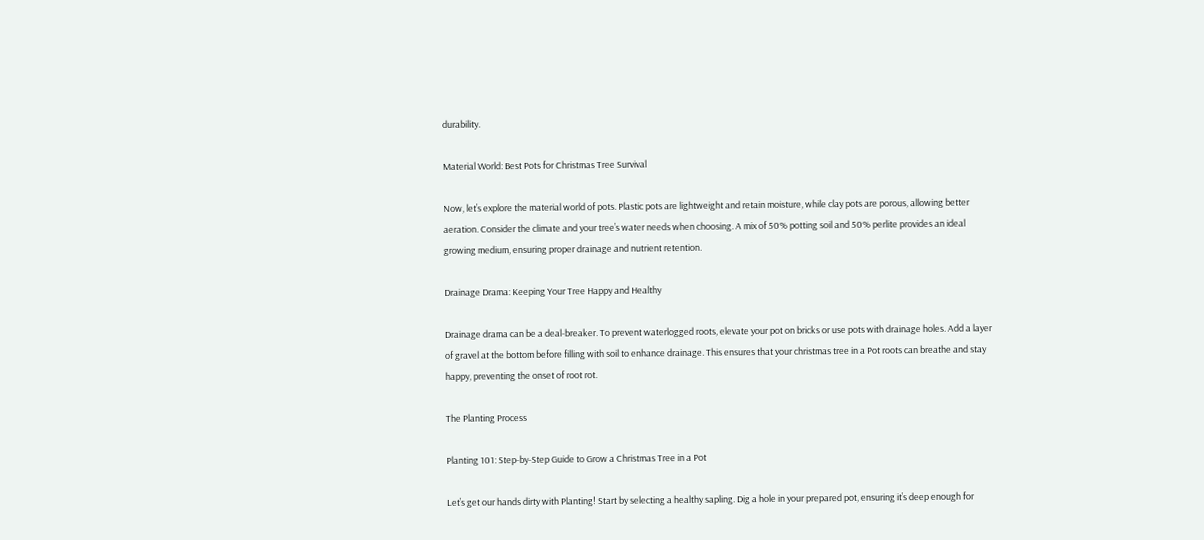durability.

Material World: Best Pots for Christmas Tree Survival

Now, let’s explore the material world of pots. Plastic pots are lightweight and retain moisture, while clay pots are porous, allowing better aeration. Consider the climate and your tree’s water needs when choosing. A mix of 50% potting soil and 50% perlite provides an ideal growing medium, ensuring proper drainage and nutrient retention.

Drainage Drama: Keeping Your Tree Happy and Healthy

Drainage drama can be a deal-breaker. To prevent waterlogged roots, elevate your pot on bricks or use pots with drainage holes. Add a layer of gravel at the bottom before filling with soil to enhance drainage. This ensures that your christmas tree in a Pot roots can breathe and stay happy, preventing the onset of root rot.

The Planting Process

Planting 101: Step-by-Step Guide to Grow a Christmas Tree in a Pot

Let’s get our hands dirty with Planting! Start by selecting a healthy sapling. Dig a hole in your prepared pot, ensuring it’s deep enough for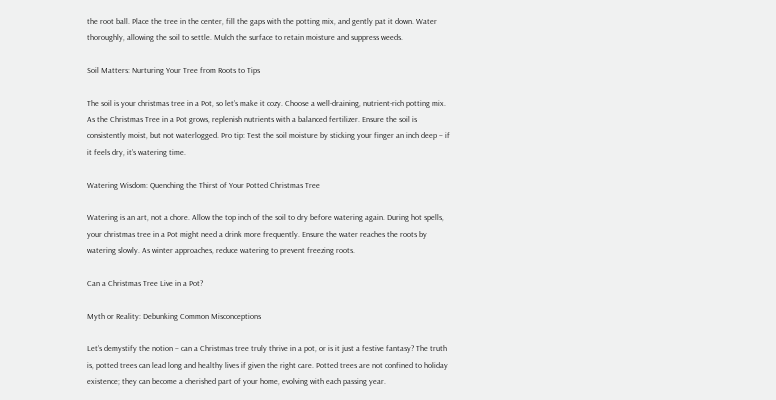the root ball. Place the tree in the center, fill the gaps with the potting mix, and gently pat it down. Water thoroughly, allowing the soil to settle. Mulch the surface to retain moisture and suppress weeds.

Soil Matters: Nurturing Your Tree from Roots to Tips

The soil is your christmas tree in a Pot, so let’s make it cozy. Choose a well-draining, nutrient-rich potting mix. As the Christmas Tree in a Pot grows, replenish nutrients with a balanced fertilizer. Ensure the soil is consistently moist, but not waterlogged. Pro tip: Test the soil moisture by sticking your finger an inch deep – if it feels dry, it’s watering time.

Watering Wisdom: Quenching the Thirst of Your Potted Christmas Tree

Watering is an art, not a chore. Allow the top inch of the soil to dry before watering again. During hot spells, your christmas tree in a Pot might need a drink more frequently. Ensure the water reaches the roots by watering slowly. As winter approaches, reduce watering to prevent freezing roots.

Can a Christmas Tree Live in a Pot?

Myth or Reality: Debunking Common Misconceptions

Let’s demystify the notion – can a Christmas tree truly thrive in a pot, or is it just a festive fantasy? The truth is, potted trees can lead long and healthy lives if given the right care. Potted trees are not confined to holiday existence; they can become a cherished part of your home, evolving with each passing year.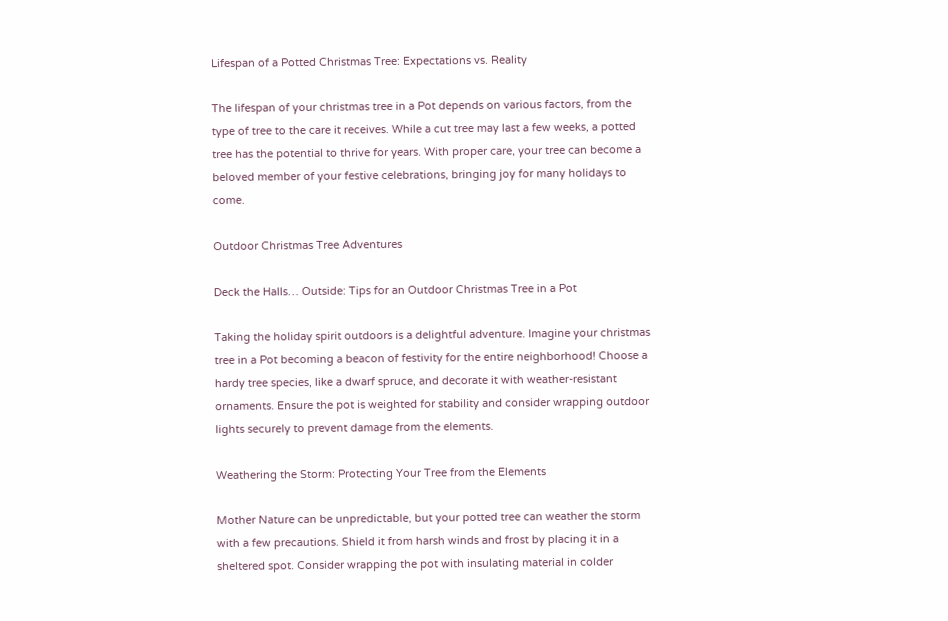Lifespan of a Potted Christmas Tree: Expectations vs. Reality

The lifespan of your christmas tree in a Pot depends on various factors, from the type of tree to the care it receives. While a cut tree may last a few weeks, a potted tree has the potential to thrive for years. With proper care, your tree can become a beloved member of your festive celebrations, bringing joy for many holidays to come.

Outdoor Christmas Tree Adventures

Deck the Halls… Outside: Tips for an Outdoor Christmas Tree in a Pot

Taking the holiday spirit outdoors is a delightful adventure. Imagine your christmas tree in a Pot becoming a beacon of festivity for the entire neighborhood! Choose a hardy tree species, like a dwarf spruce, and decorate it with weather-resistant ornaments. Ensure the pot is weighted for stability and consider wrapping outdoor lights securely to prevent damage from the elements.

Weathering the Storm: Protecting Your Tree from the Elements

Mother Nature can be unpredictable, but your potted tree can weather the storm with a few precautions. Shield it from harsh winds and frost by placing it in a sheltered spot. Consider wrapping the pot with insulating material in colder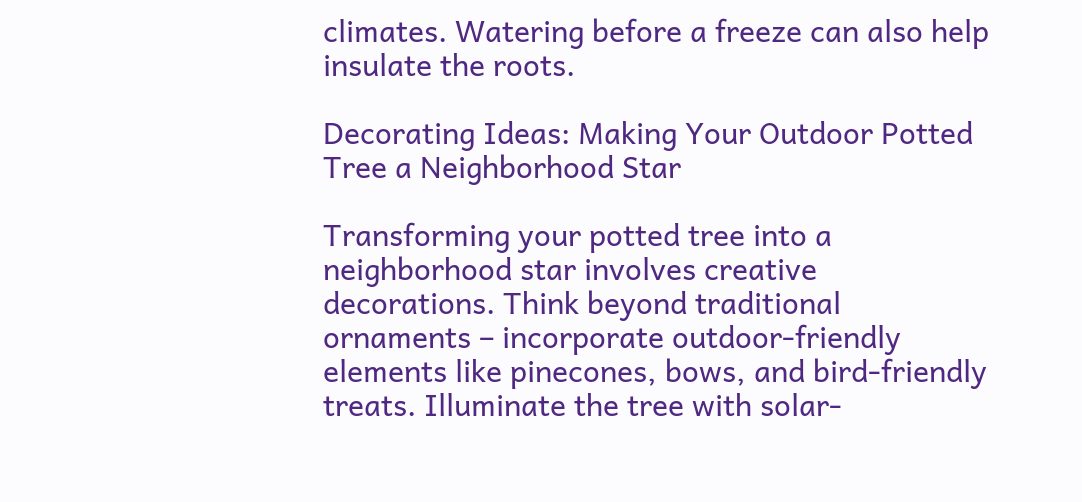climates. Watering before a freeze can also help insulate the roots.

Decorating Ideas: Making Your Outdoor Potted Tree a Neighborhood Star

Transforming your potted tree into a neighborhood star involves creative decorations. Think beyond traditional ornaments – incorporate outdoor-friendly elements like pinecones, bows, and bird-friendly treats. Illuminate the tree with solar-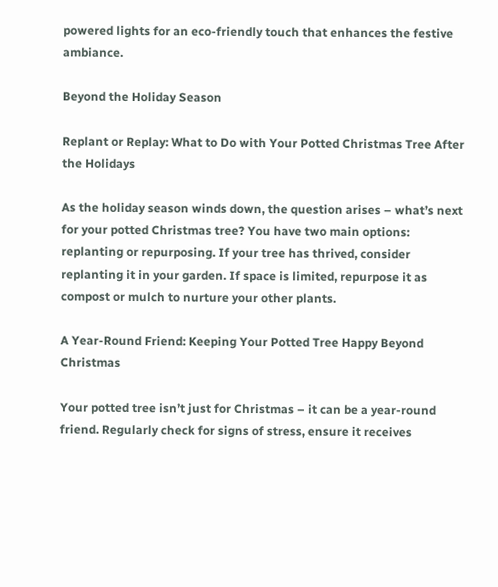powered lights for an eco-friendly touch that enhances the festive ambiance.

Beyond the Holiday Season

Replant or Replay: What to Do with Your Potted Christmas Tree After the Holidays

As the holiday season winds down, the question arises – what’s next for your potted Christmas tree? You have two main options: replanting or repurposing. If your tree has thrived, consider replanting it in your garden. If space is limited, repurpose it as compost or mulch to nurture your other plants.

A Year-Round Friend: Keeping Your Potted Tree Happy Beyond Christmas

Your potted tree isn’t just for Christmas – it can be a year-round friend. Regularly check for signs of stress, ensure it receives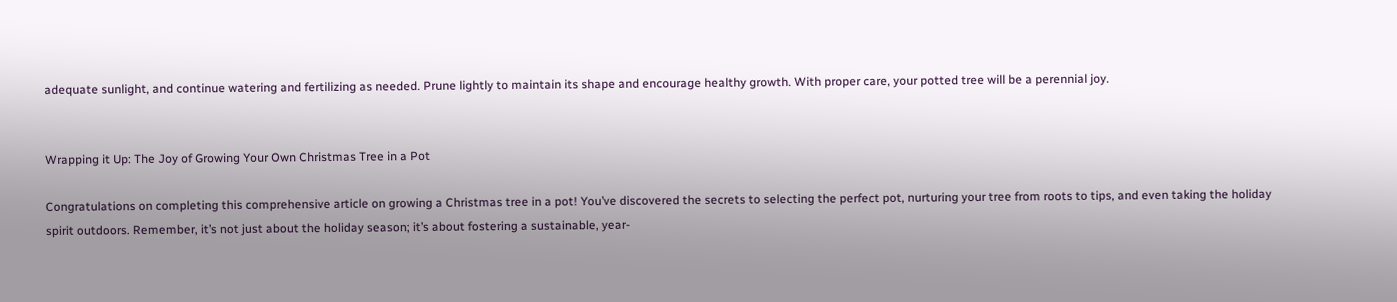adequate sunlight, and continue watering and fertilizing as needed. Prune lightly to maintain its shape and encourage healthy growth. With proper care, your potted tree will be a perennial joy.


Wrapping it Up: The Joy of Growing Your Own Christmas Tree in a Pot

Congratulations on completing this comprehensive article on growing a Christmas tree in a pot! You’ve discovered the secrets to selecting the perfect pot, nurturing your tree from roots to tips, and even taking the holiday spirit outdoors. Remember, it’s not just about the holiday season; it’s about fostering a sustainable, year-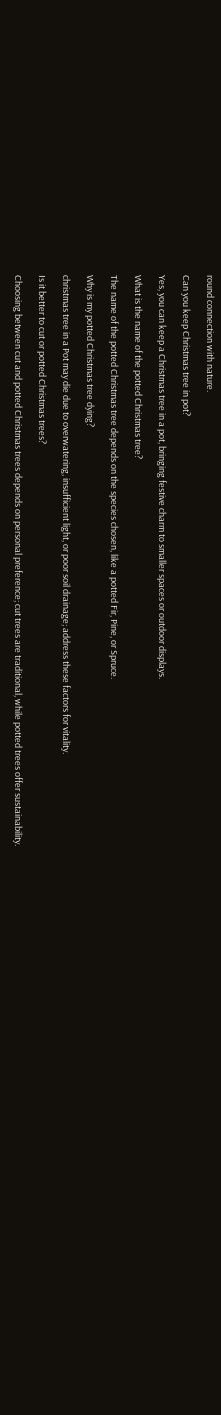round connection with nature.

Can you keep Christmas tree in pot?

Yes, you can keep a Christmas tree in a pot, bringing festive charm to smaller spaces or outdoor displays.

What is the name of the potted Christmas tree?

The name of the potted Christmas tree depends on the species chosen, like a potted Fir, Pine, or Spruce.

Why is my potted Christmas tree dying?

christmas tree in a Pot may die due to overwatering, insufficient light, or poor soil drainage; address these factors for vitality.

Is it better to cut or potted Christmas trees?

Choosing between cut and potted Christmas trees depends on personal preference; cut trees are traditional, while potted trees offer sustainability.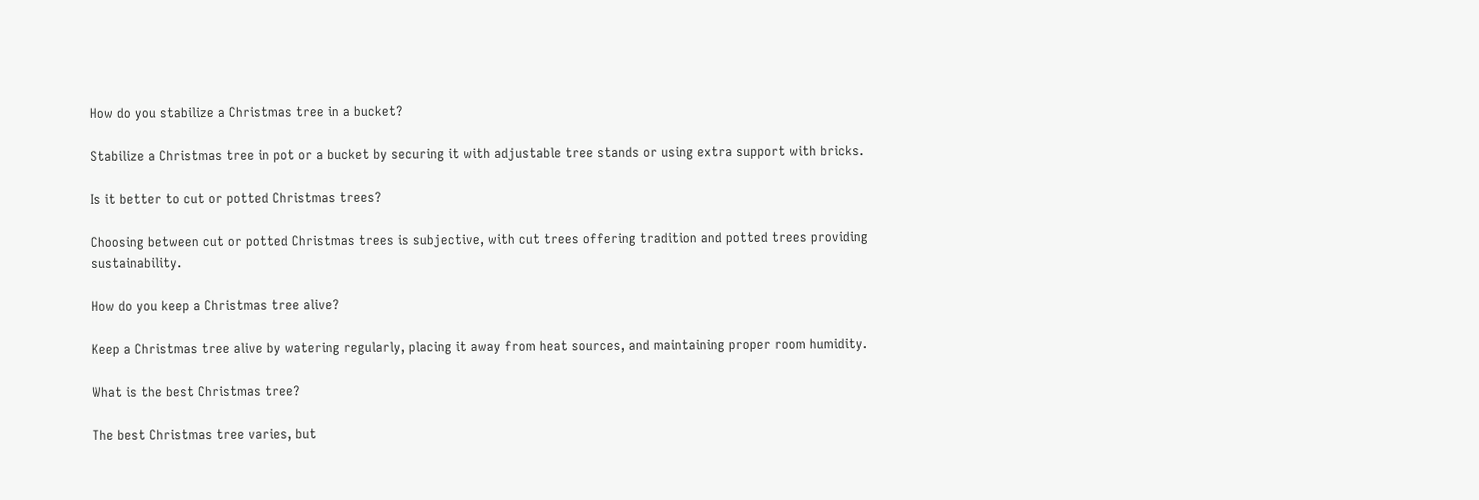How do you stabilize a Christmas tree in a bucket?

Stabilize a Christmas tree in pot or a bucket by securing it with adjustable tree stands or using extra support with bricks.

Is it better to cut or potted Christmas trees?

Choosing between cut or potted Christmas trees is subjective, with cut trees offering tradition and potted trees providing sustainability.

How do you keep a Christmas tree alive?

Keep a Christmas tree alive by watering regularly, placing it away from heat sources, and maintaining proper room humidity.

What is the best Christmas tree?

The best Christmas tree varies, but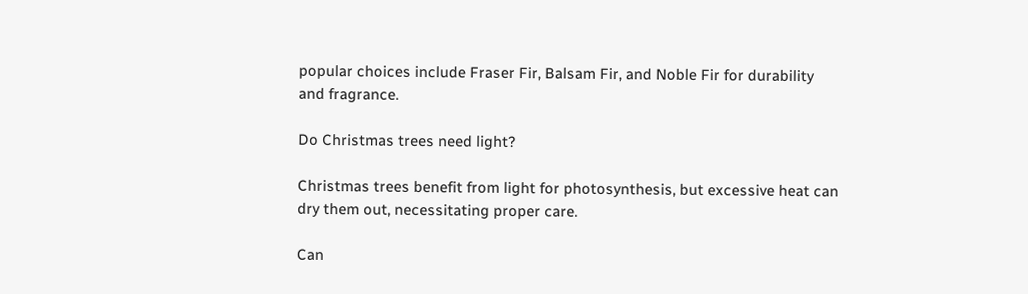popular choices include Fraser Fir, Balsam Fir, and Noble Fir for durability and fragrance.

Do Christmas trees need light?

Christmas trees benefit from light for photosynthesis, but excessive heat can dry them out, necessitating proper care.

Can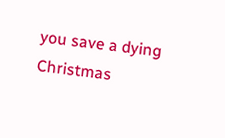you save a dying Christmas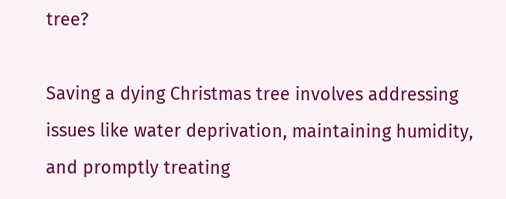tree?

Saving a dying Christmas tree involves addressing issues like water deprivation, maintaining humidity, and promptly treating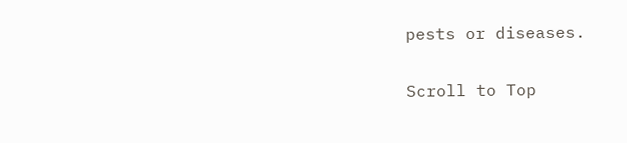pests or diseases.

Scroll to Top